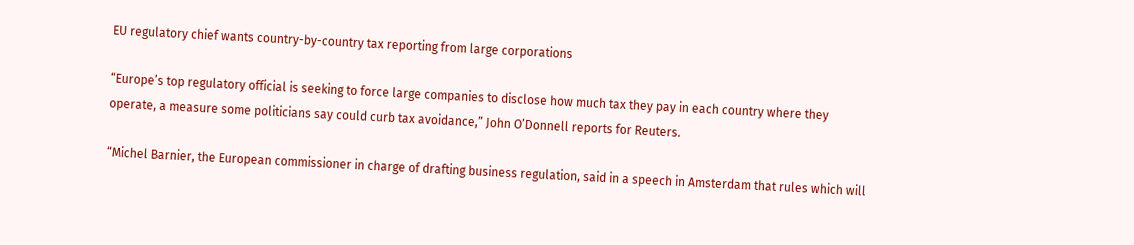EU regulatory chief wants country-by-country tax reporting from large corporations

“Europe’s top regulatory official is seeking to force large companies to disclose how much tax they pay in each country where they operate, a measure some politicians say could curb tax avoidance,” John O’Donnell reports for Reuters.

“Michel Barnier, the European commissioner in charge of drafting business regulation, said in a speech in Amsterdam that rules which will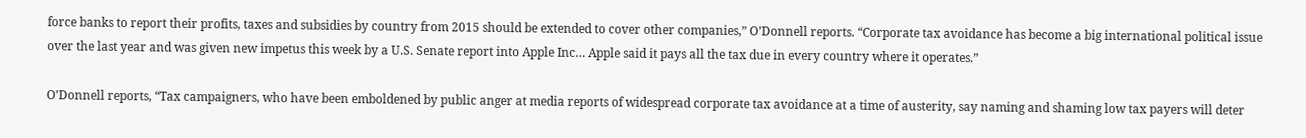force banks to report their profits, taxes and subsidies by country from 2015 should be extended to cover other companies,” O’Donnell reports. “Corporate tax avoidance has become a big international political issue over the last year and was given new impetus this week by a U.S. Senate report into Apple Inc… Apple said it pays all the tax due in every country where it operates.”

O’Donnell reports, “Tax campaigners, who have been emboldened by public anger at media reports of widespread corporate tax avoidance at a time of austerity, say naming and shaming low tax payers will deter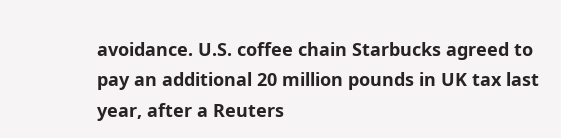avoidance. U.S. coffee chain Starbucks agreed to pay an additional 20 million pounds in UK tax last year, after a Reuters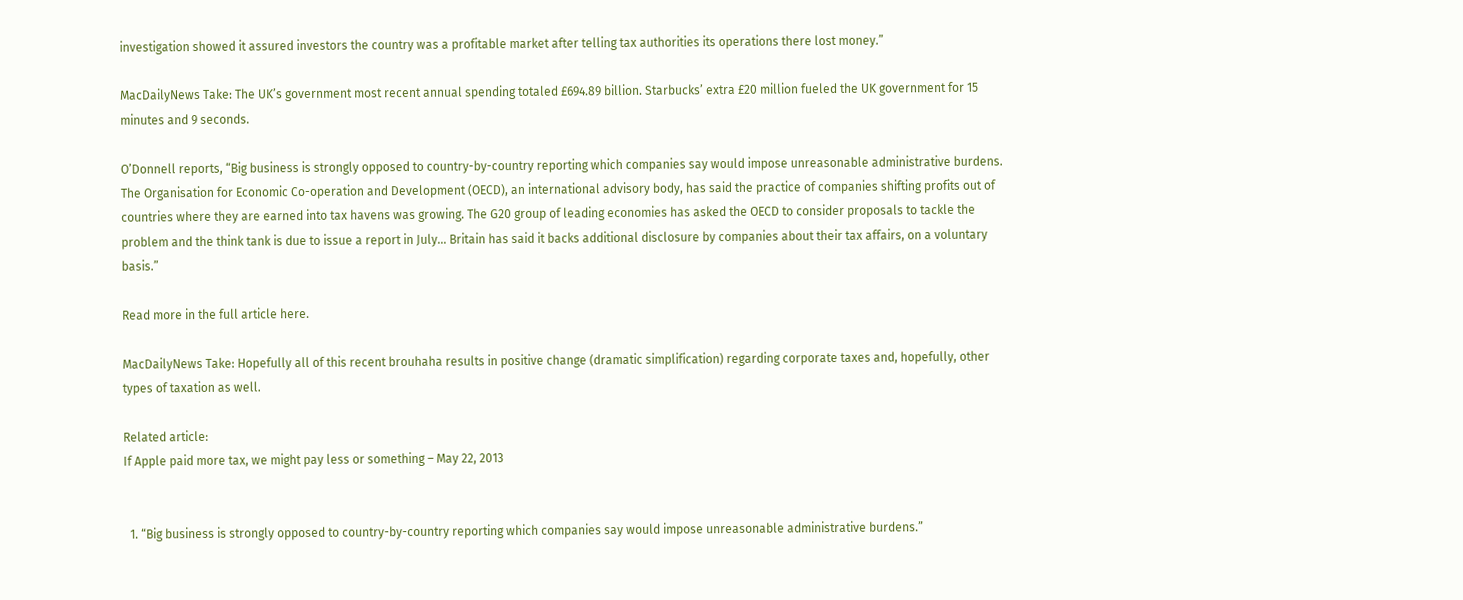investigation showed it assured investors the country was a profitable market after telling tax authorities its operations there lost money.”

MacDailyNews Take: The UK’s government most recent annual spending totaled £694.89 billion. Starbucks’ extra £20 million fueled the UK government for 15 minutes and 9 seconds.

O’Donnell reports, “Big business is strongly opposed to country-by-country reporting which companies say would impose unreasonable administrative burdens. The Organisation for Economic Co-operation and Development (OECD), an international advisory body, has said the practice of companies shifting profits out of countries where they are earned into tax havens was growing. The G20 group of leading economies has asked the OECD to consider proposals to tackle the problem and the think tank is due to issue a report in July… Britain has said it backs additional disclosure by companies about their tax affairs, on a voluntary basis.”

Read more in the full article here.

MacDailyNews Take: Hopefully all of this recent brouhaha results in positive change (dramatic simplification) regarding corporate taxes and, hopefully, other types of taxation as well.

Related article:
If Apple paid more tax, we might pay less or something – May 22, 2013


  1. “Big business is strongly opposed to country-by-country reporting which companies say would impose unreasonable administrative burdens.”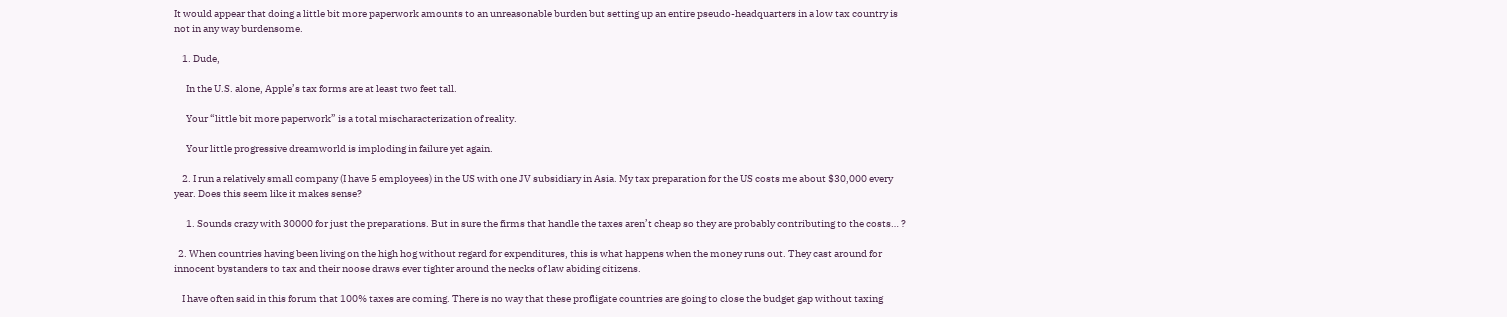It would appear that doing a little bit more paperwork amounts to an unreasonable burden but setting up an entire pseudo-headquarters in a low tax country is not in any way burdensome.

    1. Dude,

      In the U.S. alone, Apple’s tax forms are at least two feet tall.

      Your “little bit more paperwork” is a total mischaracterization of reality.

      Your little progressive dreamworld is imploding in failure yet again.

    2. I run a relatively small company (I have 5 employees) in the US with one JV subsidiary in Asia. My tax preparation for the US costs me about $30,000 every year. Does this seem like it makes sense?

      1. Sounds crazy with 30000 for just the preparations. But in sure the firms that handle the taxes aren’t cheap so they are probably contributing to the costs… ?

  2. When countries having been living on the high hog without regard for expenditures, this is what happens when the money runs out. They cast around for innocent bystanders to tax and their noose draws ever tighter around the necks of law abiding citizens.

    I have often said in this forum that 100% taxes are coming. There is no way that these profligate countries are going to close the budget gap without taxing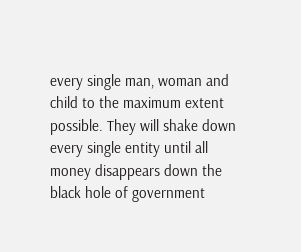every single man, woman and child to the maximum extent possible. They will shake down every single entity until all money disappears down the black hole of government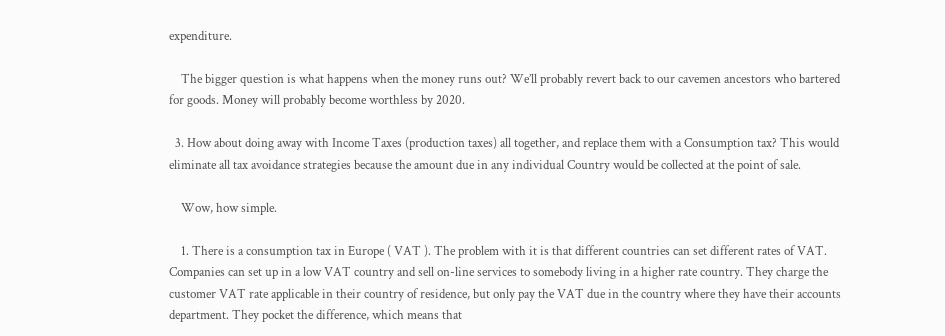expenditure.

    The bigger question is what happens when the money runs out? We’ll probably revert back to our cavemen ancestors who bartered for goods. Money will probably become worthless by 2020.

  3. How about doing away with Income Taxes (production taxes) all together, and replace them with a Consumption tax? This would eliminate all tax avoidance strategies because the amount due in any individual Country would be collected at the point of sale.

    Wow, how simple.

    1. There is a consumption tax in Europe ( VAT ). The problem with it is that different countries can set different rates of VAT. Companies can set up in a low VAT country and sell on-line services to somebody living in a higher rate country. They charge the customer VAT rate applicable in their country of residence, but only pay the VAT due in the country where they have their accounts department. They pocket the difference, which means that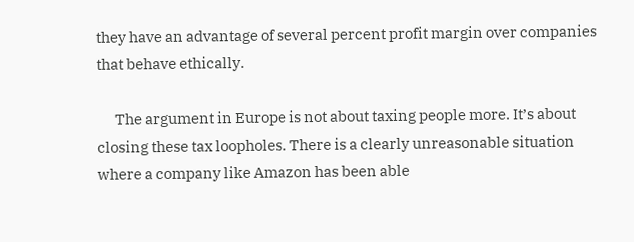they have an advantage of several percent profit margin over companies that behave ethically.

      The argument in Europe is not about taxing people more. It’s about closing these tax loopholes. There is a clearly unreasonable situation where a company like Amazon has been able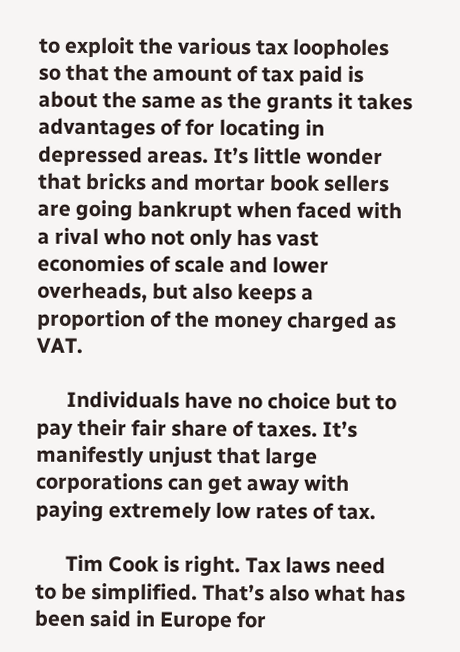to exploit the various tax loopholes so that the amount of tax paid is about the same as the grants it takes advantages of for locating in depressed areas. It’s little wonder that bricks and mortar book sellers are going bankrupt when faced with a rival who not only has vast economies of scale and lower overheads, but also keeps a proportion of the money charged as VAT.

      Individuals have no choice but to pay their fair share of taxes. It’s manifestly unjust that large corporations can get away with paying extremely low rates of tax.

      Tim Cook is right. Tax laws need to be simplified. That’s also what has been said in Europe for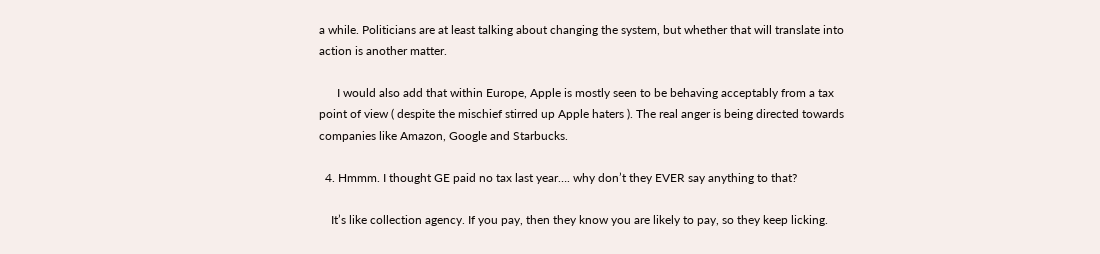a while. Politicians are at least talking about changing the system, but whether that will translate into action is another matter.

      I would also add that within Europe, Apple is mostly seen to be behaving acceptably from a tax point of view ( despite the mischief stirred up Apple haters ). The real anger is being directed towards companies like Amazon, Google and Starbucks.

  4. Hmmm. I thought GE paid no tax last year…. why don’t they EVER say anything to that?

    It’s like collection agency. If you pay, then they know you are likely to pay, so they keep licking.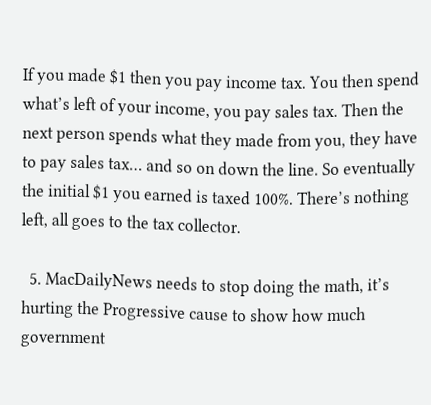If you made $1 then you pay income tax. You then spend what’s left of your income, you pay sales tax. Then the next person spends what they made from you, they have to pay sales tax… and so on down the line. So eventually the initial $1 you earned is taxed 100%. There’s nothing left, all goes to the tax collector.

  5. MacDailyNews needs to stop doing the math, it’s hurting the Progressive cause to show how much government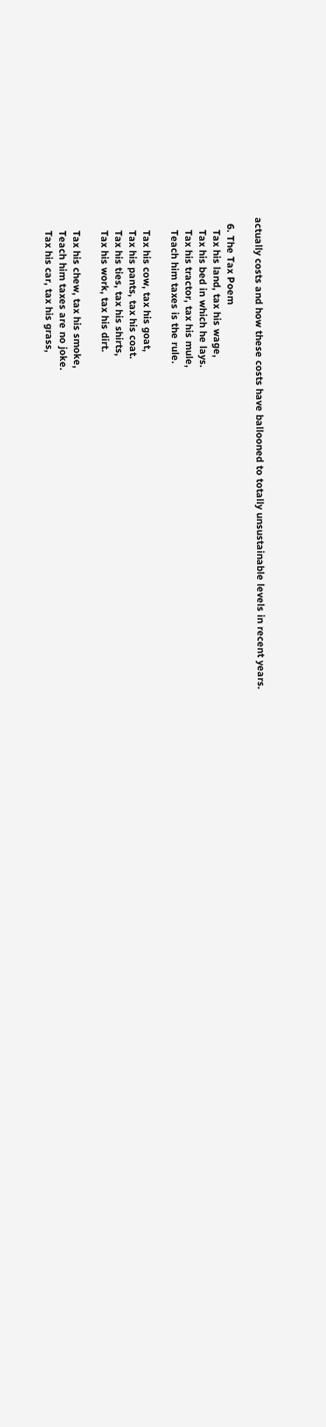actually costs and how these costs have ballooned to totally unsustainable levels in recent years.

  6. The Tax Poem
    Tax his land, tax his wage,
    Tax his bed in which he lays.
    Tax his tractor, tax his mule,
    Teach him taxes is the rule.

    Tax his cow, tax his goat,
    Tax his pants, tax his coat.
    Tax his ties, tax his shirts,
    Tax his work, tax his dirt.

    Tax his chew, tax his smoke,
    Teach him taxes are no joke.
    Tax his car, tax his grass,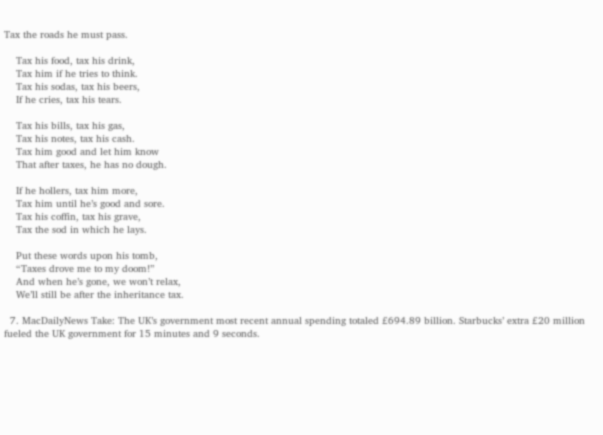Tax the roads he must pass.

    Tax his food, tax his drink,
    Tax him if he tries to think.
    Tax his sodas, tax his beers,
    If he cries, tax his tears.

    Tax his bills, tax his gas,
    Tax his notes, tax his cash.
    Tax him good and let him know
    That after taxes, he has no dough.

    If he hollers, tax him more,
    Tax him until he’s good and sore.
    Tax his coffin, tax his grave,
    Tax the sod in which he lays.

    Put these words upon his tomb,
    “Taxes drove me to my doom!”
    And when he’s gone, we won’t relax,
    We’ll still be after the inheritance tax.

  7. MacDailyNews Take: The UK’s government most recent annual spending totaled £694.89 billion. Starbucks’ extra £20 million fueled the UK government for 15 minutes and 9 seconds.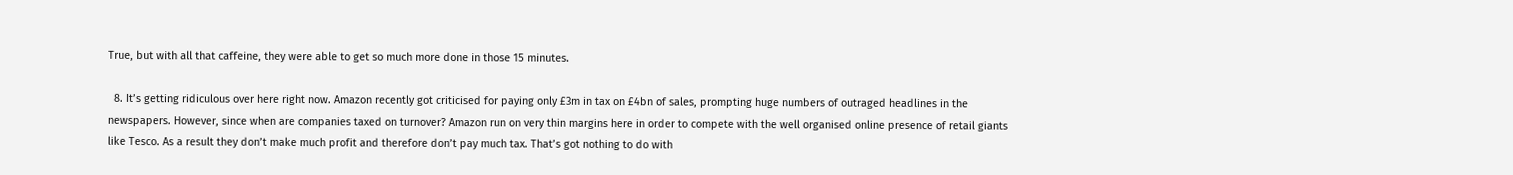True, but with all that caffeine, they were able to get so much more done in those 15 minutes.

  8. It’s getting ridiculous over here right now. Amazon recently got criticised for paying only £3m in tax on £4bn of sales, prompting huge numbers of outraged headlines in the newspapers. However, since when are companies taxed on turnover? Amazon run on very thin margins here in order to compete with the well organised online presence of retail giants like Tesco. As a result they don’t make much profit and therefore don’t pay much tax. That’s got nothing to do with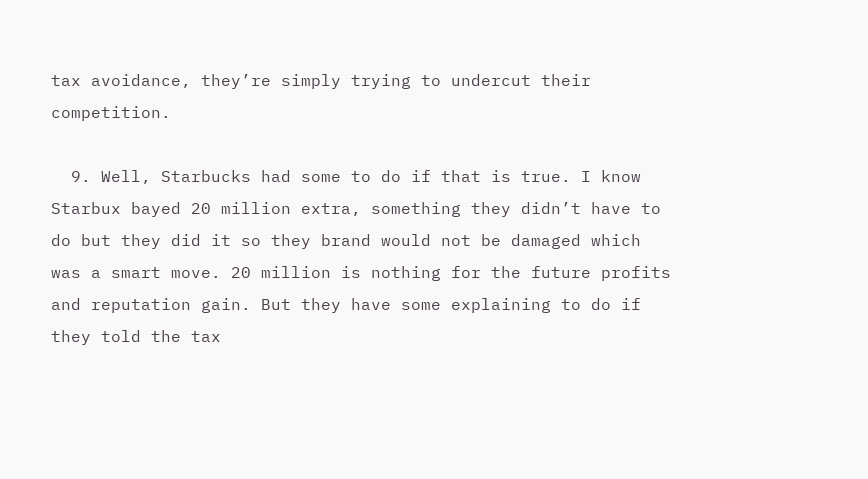tax avoidance, they’re simply trying to undercut their competition.

  9. Well, Starbucks had some to do if that is true. I know Starbux bayed 20 million extra, something they didn’t have to do but they did it so they brand would not be damaged which was a smart move. 20 million is nothing for the future profits and reputation gain. But they have some explaining to do if they told the tax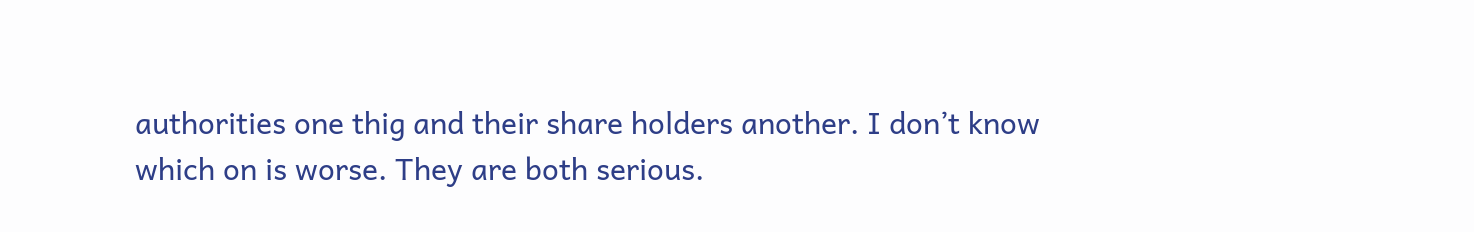authorities one thig and their share holders another. I don’t know which on is worse. They are both serious.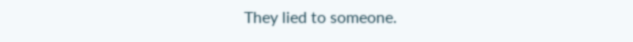They lied to someone.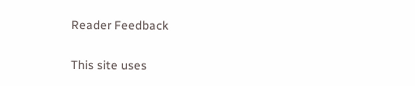Reader Feedback

This site uses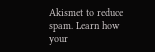Akismet to reduce spam. Learn how your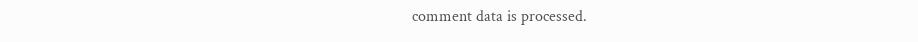comment data is processed.